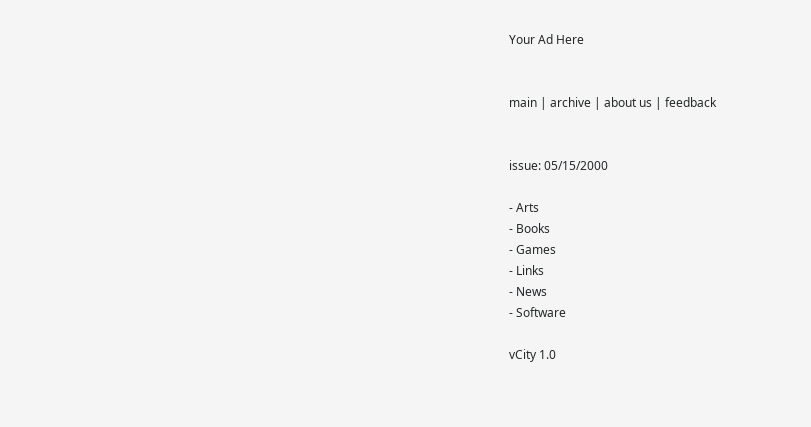Your Ad Here


main | archive | about us | feedback


issue: 05/15/2000

- Arts
- Books
- Games
- Links
- News
- Software

vCity 1.0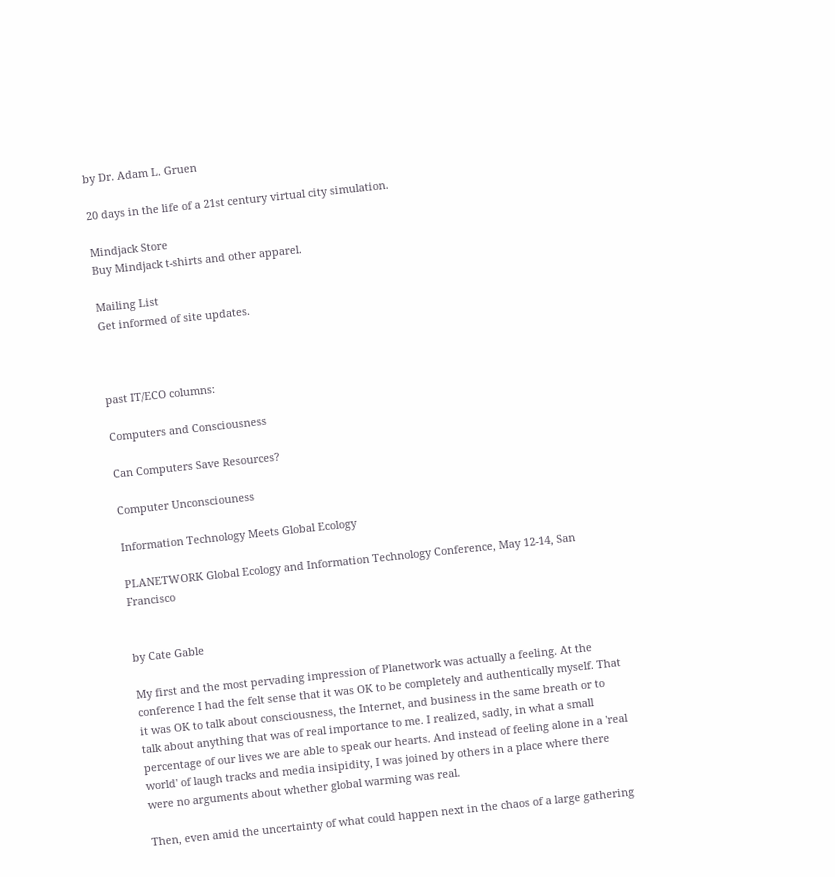by Dr. Adam L. Gruen

20 days in the life of a 21st century virtual city simulation.

Mindjack Store
Buy Mindjack t-shirts and other apparel.

Mailing List
Get informed of site updates.



past IT/ECO columns:

Computers and Consciousness

Can Computers Save Resources?

Computer Unconsciouness

Information Technology Meets Global Ecology

PLANETWORK Global Ecology and Information Technology Conference, May 12-14, San Francisco


by Cate Gable

My first and the most pervading impression of Planetwork was actually a feeling. At the conference I had the felt sense that it was OK to be completely and authentically myself. That it was OK to talk about consciousness, the Internet, and business in the same breath or to talk about anything that was of real importance to me. I realized, sadly, in what a small percentage of our lives we are able to speak our hearts. And instead of feeling alone in a 'real world' of laugh tracks and media insipidity, I was joined by others in a place where there were no arguments about whether global warming was real.

Then, even amid the uncertainty of what could happen next in the chaos of a large gathering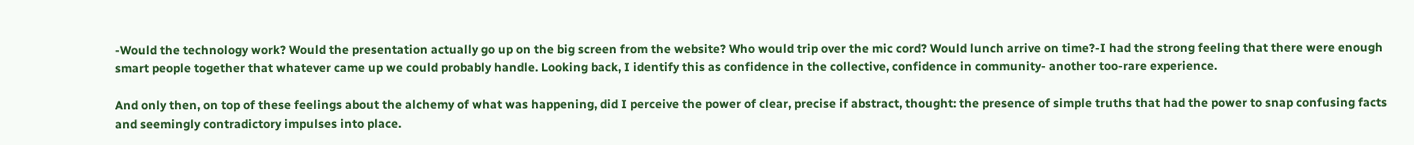-Would the technology work? Would the presentation actually go up on the big screen from the website? Who would trip over the mic cord? Would lunch arrive on time?-I had the strong feeling that there were enough smart people together that whatever came up we could probably handle. Looking back, I identify this as confidence in the collective, confidence in community- another too-rare experience.

And only then, on top of these feelings about the alchemy of what was happening, did I perceive the power of clear, precise if abstract, thought: the presence of simple truths that had the power to snap confusing facts and seemingly contradictory impulses into place.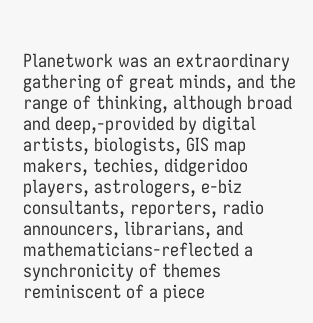Planetwork was an extraordinary gathering of great minds, and the range of thinking, although broad and deep,-provided by digital artists, biologists, GIS map makers, techies, didgeridoo players, astrologers, e-biz consultants, reporters, radio announcers, librarians, and mathematicians-reflected a synchronicity of themes reminiscent of a piece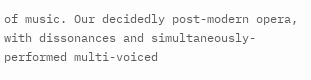of music. Our decidedly post-modern opera, with dissonances and simultaneously-performed multi-voiced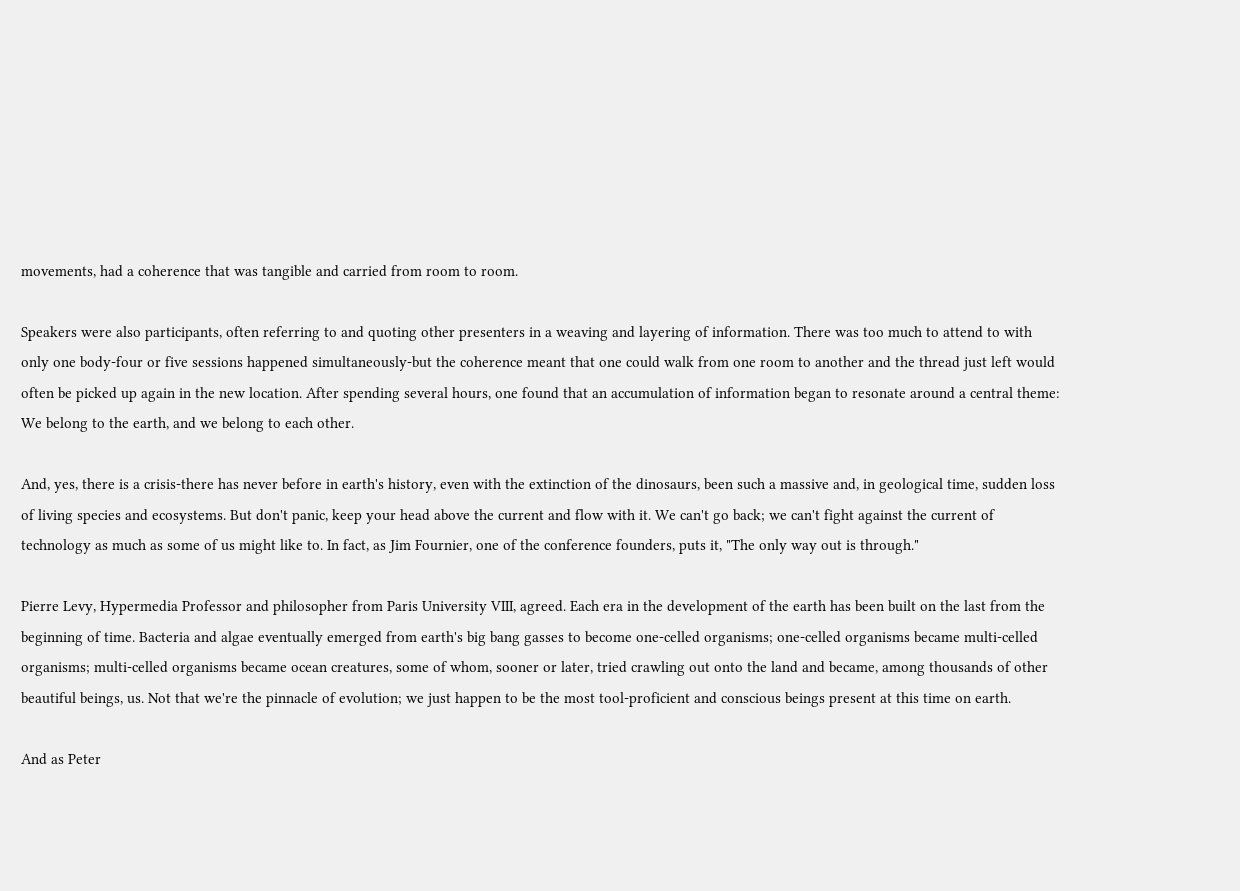movements, had a coherence that was tangible and carried from room to room.

Speakers were also participants, often referring to and quoting other presenters in a weaving and layering of information. There was too much to attend to with only one body-four or five sessions happened simultaneously-but the coherence meant that one could walk from one room to another and the thread just left would often be picked up again in the new location. After spending several hours, one found that an accumulation of information began to resonate around a central theme: We belong to the earth, and we belong to each other.

And, yes, there is a crisis-there has never before in earth's history, even with the extinction of the dinosaurs, been such a massive and, in geological time, sudden loss of living species and ecosystems. But don't panic, keep your head above the current and flow with it. We can't go back; we can't fight against the current of technology as much as some of us might like to. In fact, as Jim Fournier, one of the conference founders, puts it, "The only way out is through."

Pierre Levy, Hypermedia Professor and philosopher from Paris University VIII, agreed. Each era in the development of the earth has been built on the last from the beginning of time. Bacteria and algae eventually emerged from earth's big bang gasses to become one-celled organisms; one-celled organisms became multi-celled organisms; multi-celled organisms became ocean creatures, some of whom, sooner or later, tried crawling out onto the land and became, among thousands of other beautiful beings, us. Not that we're the pinnacle of evolution; we just happen to be the most tool-proficient and conscious beings present at this time on earth.

And as Peter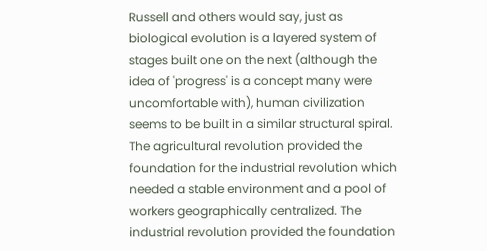Russell and others would say, just as biological evolution is a layered system of stages built one on the next (although the idea of 'progress' is a concept many were uncomfortable with), human civilization seems to be built in a similar structural spiral. The agricultural revolution provided the foundation for the industrial revolution which needed a stable environment and a pool of workers geographically centralized. The industrial revolution provided the foundation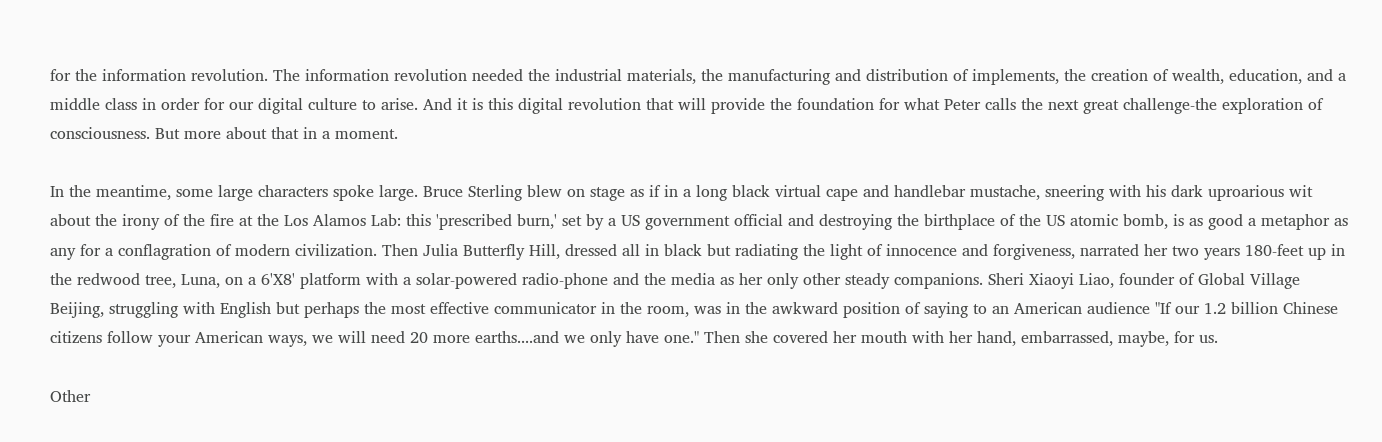for the information revolution. The information revolution needed the industrial materials, the manufacturing and distribution of implements, the creation of wealth, education, and a middle class in order for our digital culture to arise. And it is this digital revolution that will provide the foundation for what Peter calls the next great challenge-the exploration of consciousness. But more about that in a moment.

In the meantime, some large characters spoke large. Bruce Sterling blew on stage as if in a long black virtual cape and handlebar mustache, sneering with his dark uproarious wit about the irony of the fire at the Los Alamos Lab: this 'prescribed burn,' set by a US government official and destroying the birthplace of the US atomic bomb, is as good a metaphor as any for a conflagration of modern civilization. Then Julia Butterfly Hill, dressed all in black but radiating the light of innocence and forgiveness, narrated her two years 180-feet up in the redwood tree, Luna, on a 6'X8' platform with a solar-powered radio-phone and the media as her only other steady companions. Sheri Xiaoyi Liao, founder of Global Village Beijing, struggling with English but perhaps the most effective communicator in the room, was in the awkward position of saying to an American audience "If our 1.2 billion Chinese citizens follow your American ways, we will need 20 more earths....and we only have one." Then she covered her mouth with her hand, embarrassed, maybe, for us.

Other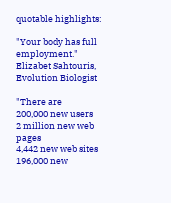quotable highlights:

"Your body has full employment." Elizabet Sahtouris, Evolution Biologist

"There are
200,000 new users
2 million new web pages
4,442 new web sites
196,000 new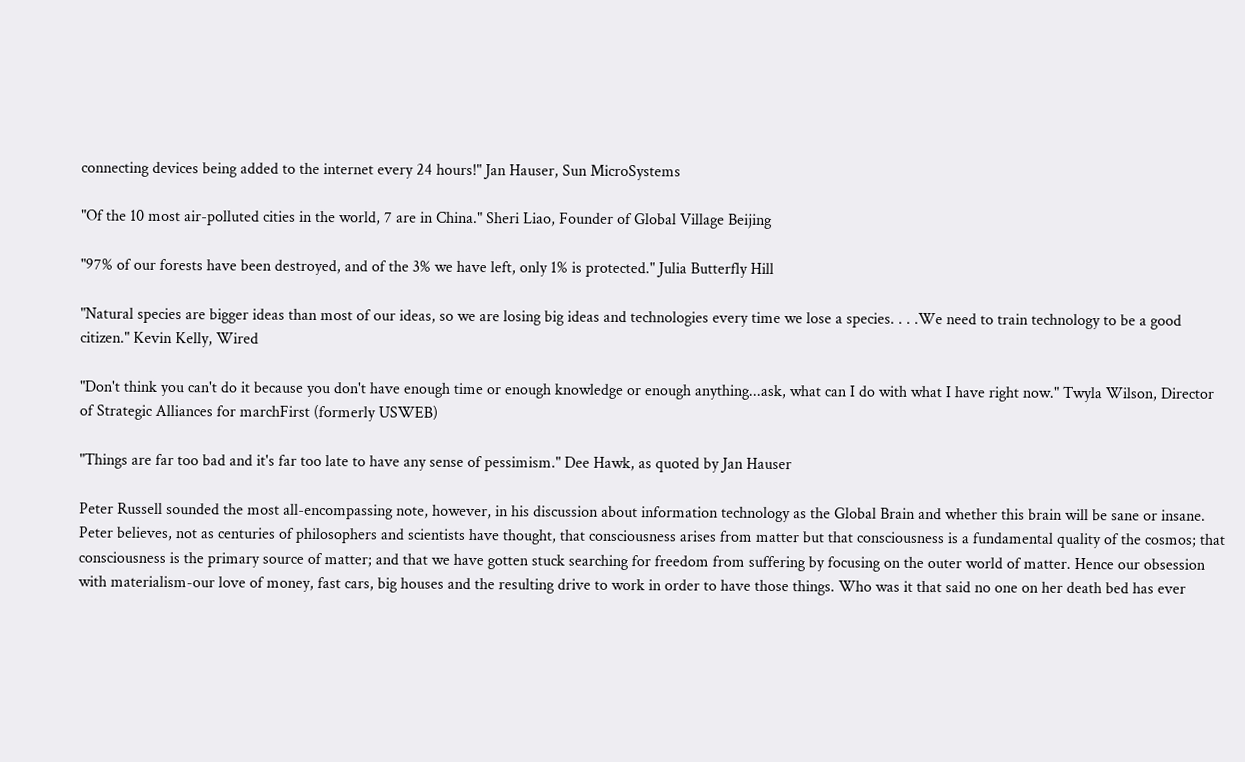connecting devices being added to the internet every 24 hours!" Jan Hauser, Sun MicroSystems

"Of the 10 most air-polluted cities in the world, 7 are in China." Sheri Liao, Founder of Global Village Beijing

"97% of our forests have been destroyed, and of the 3% we have left, only 1% is protected." Julia Butterfly Hill

"Natural species are bigger ideas than most of our ideas, so we are losing big ideas and technologies every time we lose a species. . . .We need to train technology to be a good citizen." Kevin Kelly, Wired

"Don't think you can't do it because you don't have enough time or enough knowledge or enough anything...ask, what can I do with what I have right now." Twyla Wilson, Director of Strategic Alliances for marchFirst (formerly USWEB)

"Things are far too bad and it's far too late to have any sense of pessimism." Dee Hawk, as quoted by Jan Hauser

Peter Russell sounded the most all-encompassing note, however, in his discussion about information technology as the Global Brain and whether this brain will be sane or insane. Peter believes, not as centuries of philosophers and scientists have thought, that consciousness arises from matter but that consciousness is a fundamental quality of the cosmos; that consciousness is the primary source of matter; and that we have gotten stuck searching for freedom from suffering by focusing on the outer world of matter. Hence our obsession with materialism-our love of money, fast cars, big houses and the resulting drive to work in order to have those things. Who was it that said no one on her death bed has ever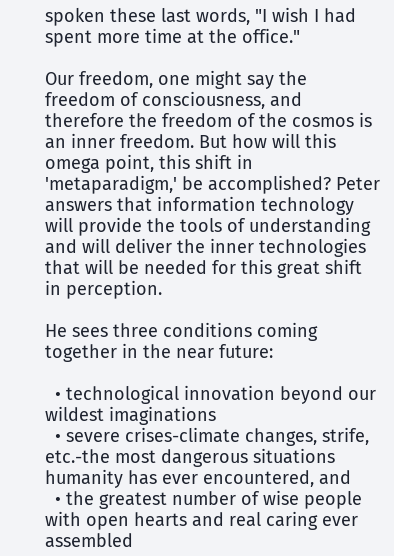spoken these last words, "I wish I had spent more time at the office."

Our freedom, one might say the freedom of consciousness, and therefore the freedom of the cosmos is an inner freedom. But how will this omega point, this shift in 'metaparadigm,' be accomplished? Peter answers that information technology will provide the tools of understanding and will deliver the inner technologies that will be needed for this great shift in perception.

He sees three conditions coming together in the near future:

  • technological innovation beyond our wildest imaginations
  • severe crises-climate changes, strife, etc.-the most dangerous situations humanity has ever encountered, and
  • the greatest number of wise people with open hearts and real caring ever assembled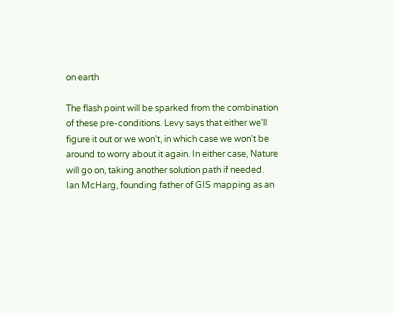on earth

The flash point will be sparked from the combination of these pre-conditions. Levy says that either we'll figure it out or we won't, in which case we won't be around to worry about it again. In either case, Nature will go on, taking another solution path if needed. Ian McHarg, founding father of GIS mapping as an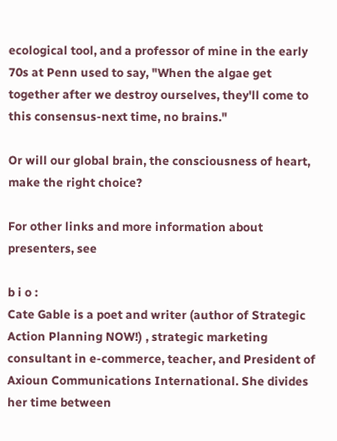ecological tool, and a professor of mine in the early 70s at Penn used to say, "When the algae get together after we destroy ourselves, they'll come to this consensus-next time, no brains."

Or will our global brain, the consciousness of heart, make the right choice?

For other links and more information about presenters, see

b i o :
Cate Gable is a poet and writer (author of Strategic Action Planning NOW!) , strategic marketing consultant in e-commerce, teacher, and President of Axioun Communications International. She divides her time between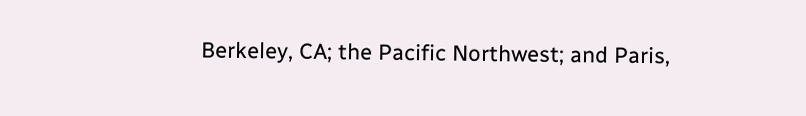Berkeley, CA; the Pacific Northwest; and Paris,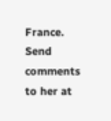France. Send comments to her at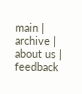main | archive | about us | feedback